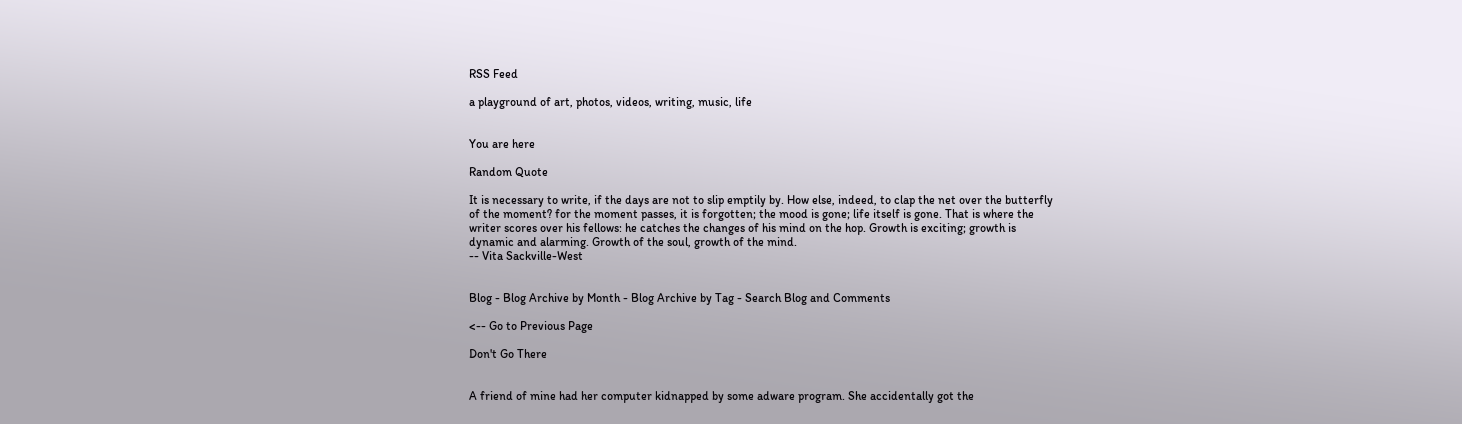RSS Feed

a playground of art, photos, videos, writing, music, life


You are here

Random Quote

It is necessary to write, if the days are not to slip emptily by. How else, indeed, to clap the net over the butterfly of the moment? for the moment passes, it is forgotten; the mood is gone; life itself is gone. That is where the writer scores over his fellows: he catches the changes of his mind on the hop. Growth is exciting; growth is dynamic and alarming. Growth of the soul, growth of the mind.
-- Vita Sackville-West


Blog - Blog Archive by Month - Blog Archive by Tag - Search Blog and Comments

<-- Go to Previous Page

Don't Go There


A friend of mine had her computer kidnapped by some adware program. She accidentally got the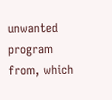unwanted program from, which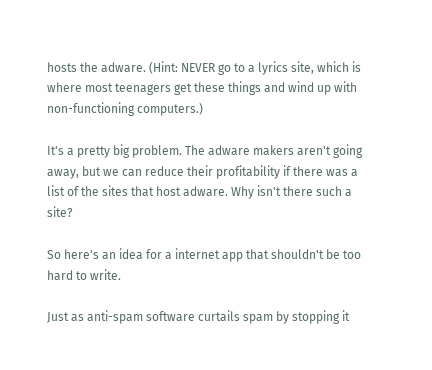hosts the adware. (Hint: NEVER go to a lyrics site, which is where most teenagers get these things and wind up with non-functioning computers.)

It's a pretty big problem. The adware makers aren't going away, but we can reduce their profitability if there was a list of the sites that host adware. Why isn't there such a site?

So here's an idea for a internet app that shouldn't be too hard to write.

Just as anti-spam software curtails spam by stopping it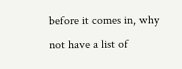before it comes in, why not have a list of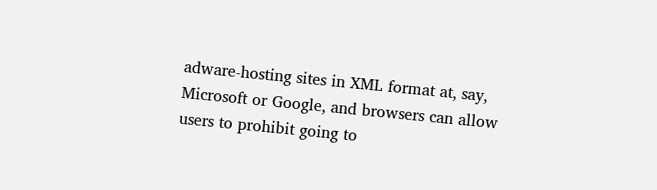adware-hosting sites in XML format at, say, Microsoft or Google, and browsers can allow users to prohibit going to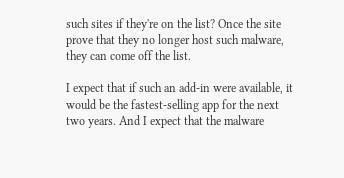such sites if they're on the list? Once the site prove that they no longer host such malware, they can come off the list.

I expect that if such an add-in were available, it would be the fastest-selling app for the next two years. And I expect that the malware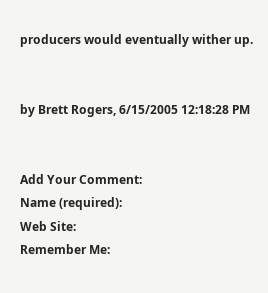producers would eventually wither up.


by Brett Rogers, 6/15/2005 12:18:28 PM


Add Your Comment:
Name (required):
Web Site:
Remember Me: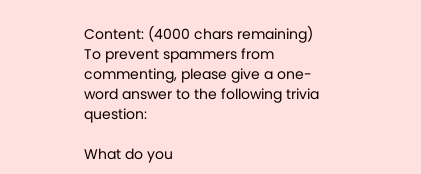Content: (4000 chars remaining)
To prevent spammers from commenting, please give a one-word answer to the following trivia question:

What do you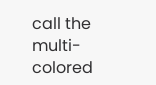call the multi-colored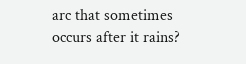arc that sometimes occurs after it rains?